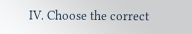IV. Choose the correct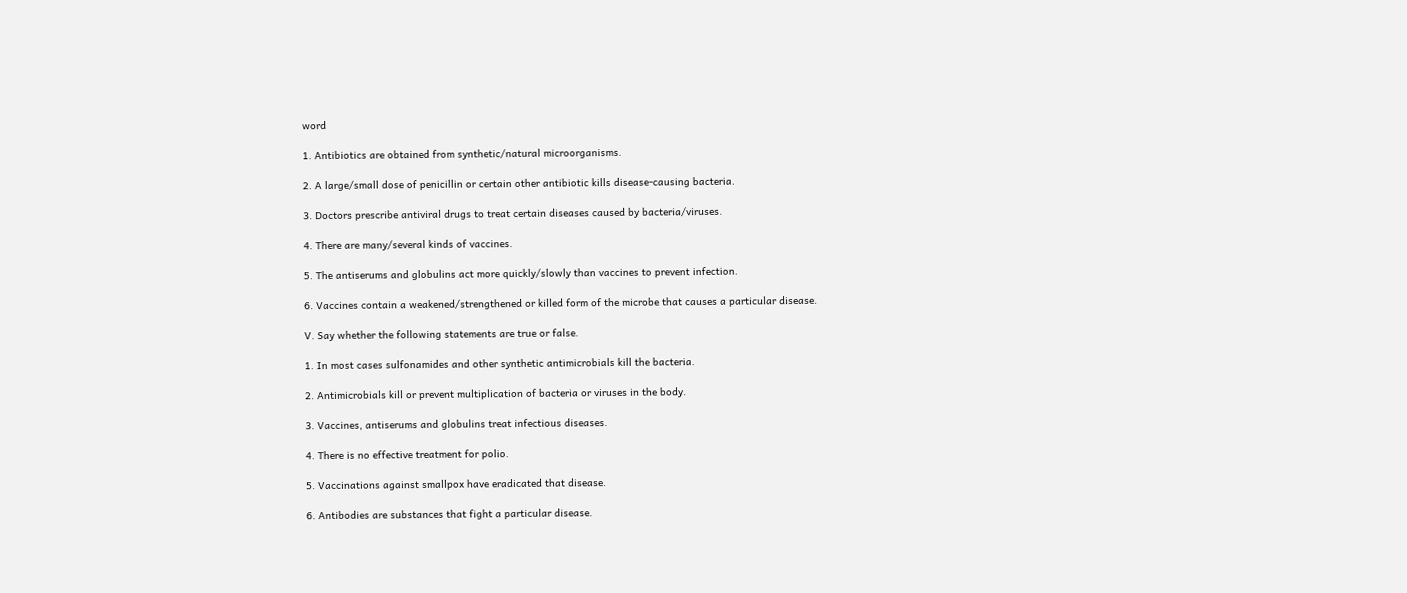word

1. Antibiotics are obtained from synthetic/natural microorganisms.

2. A large/small dose of penicillin or certain other antibiotic kills disease-causing bacteria.

3. Doctors prescribe antiviral drugs to treat certain diseases caused by bacteria/viruses.

4. There are many/several kinds of vaccines.

5. The antiserums and globulins act more quickly/slowly than vaccines to prevent infection.

6. Vaccines contain a weakened/strengthened or killed form of the microbe that causes a particular disease.

V. Say whether the following statements are true or false.

1. In most cases sulfonamides and other synthetic antimicrobials kill the bacteria.

2. Antimicrobials kill or prevent multiplication of bacteria or viruses in the body.

3. Vaccines, antiserums and globulins treat infectious diseases.

4. There is no effective treatment for polio.

5. Vaccinations against smallpox have eradicated that disease.

6. Antibodies are substances that fight a particular disease.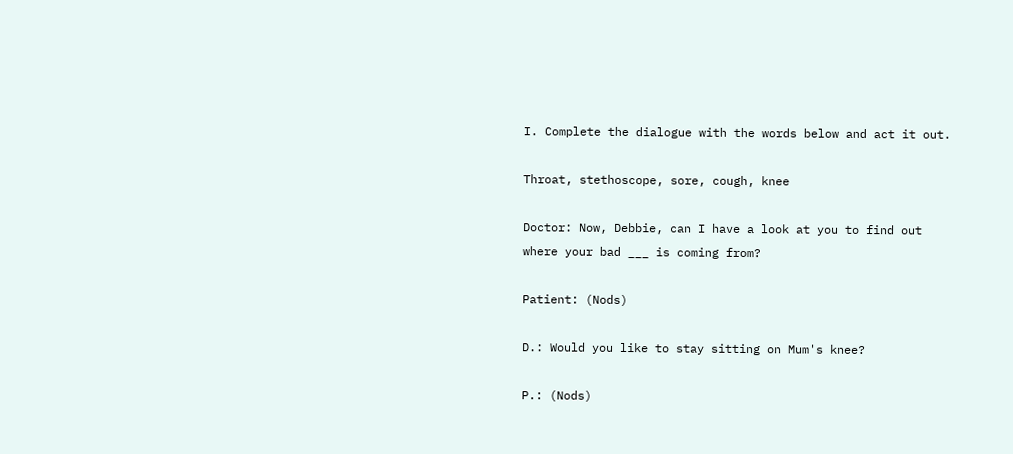I. Complete the dialogue with the words below and act it out.

Throat, stethoscope, sore, cough, knee

Doctor: Now, Debbie, can I have a look at you to find out where your bad ___ is coming from?

Patient: (Nods)

D.: Would you like to stay sitting on Mum's knee?

P.: (Nods)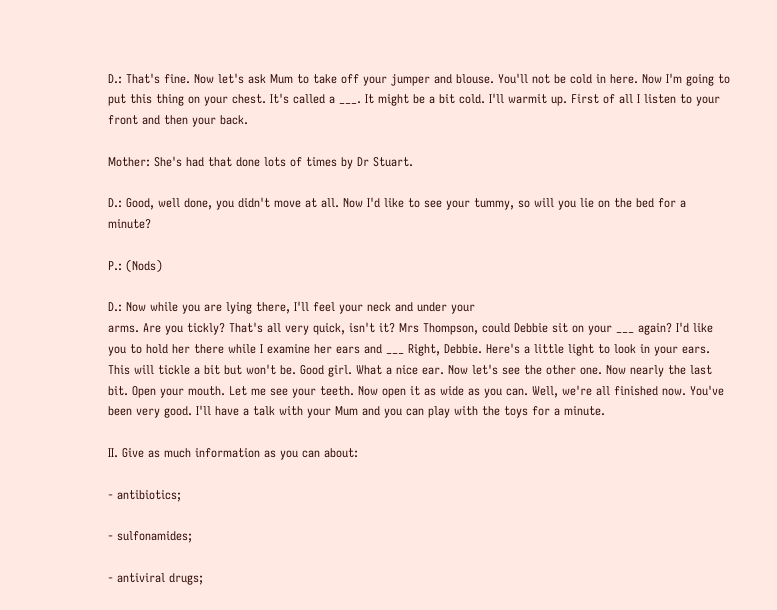D.: That's fine. Now let's ask Mum to take off your jumper and blouse. You'll not be cold in here. Now I'm going to put this thing on your chest. It's called a ___. It might be a bit cold. I'll warmit up. First of all I listen to your front and then your back.

Mother: She's had that done lots of times by Dr Stuart.

D.: Good, well done, you didn't move at all. Now I'd like to see your tummy, so will you lie on the bed for a minute?

P.: (Nods)

D.: Now while you are lying there, I'll feel your neck and under your
arms. Are you tickly? That's all very quick, isn't it? Mrs Thompson, could Debbie sit on your ___ again? I'd like you to hold her there while I examine her ears and ___ Right, Debbie. Here's a little light to look in your ears. This will tickle a bit but won't be. Good girl. What a nice ear. Now let's see the other one. Now nearly the last bit. Open your mouth. Let me see your teeth. Now open it as wide as you can. Well, we're all finished now. You've been very good. I'll have a talk with your Mum and you can play with the toys for a minute.

II. Give as much information as you can about:

- antibiotics;

- sulfonamides;

- antiviral drugs;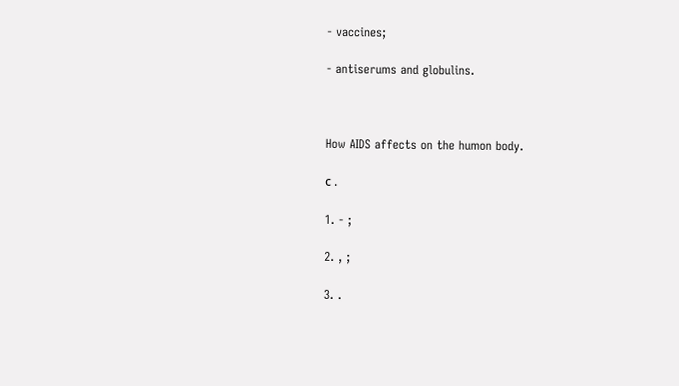- vaccines;

- antiserums and globulins.



How AIDS affects on the humon body.

ϲ .

1. - ;

2. , ;

3. .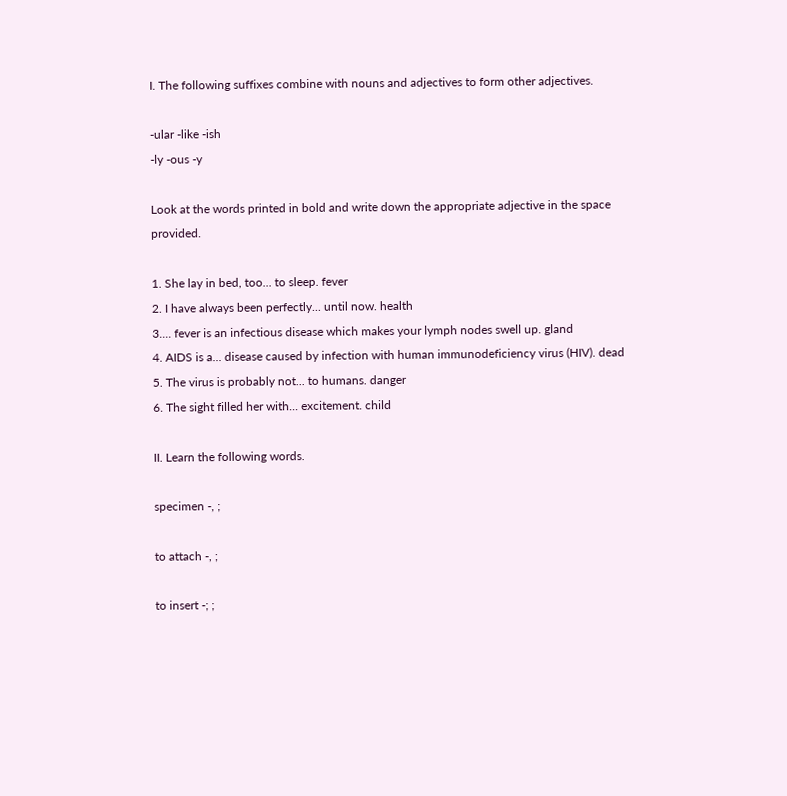I. The following suffixes combine with nouns and adjectives to form other adjectives.

-ular -like -ish
-ly -ous -y

Look at the words printed in bold and write down the appropriate adjective in the space provided.

1. She lay in bed, too... to sleep. fever
2. I have always been perfectly... until now. health
3.... fever is an infectious disease which makes your lymph nodes swell up. gland
4. AIDS is a... disease caused by infection with human immunodeficiency virus (HIV). dead
5. The virus is probably not... to humans. danger
6. The sight filled her with... excitement. child

II. Learn the following words.

specimen -, ;

to attach -, ;

to insert -; ;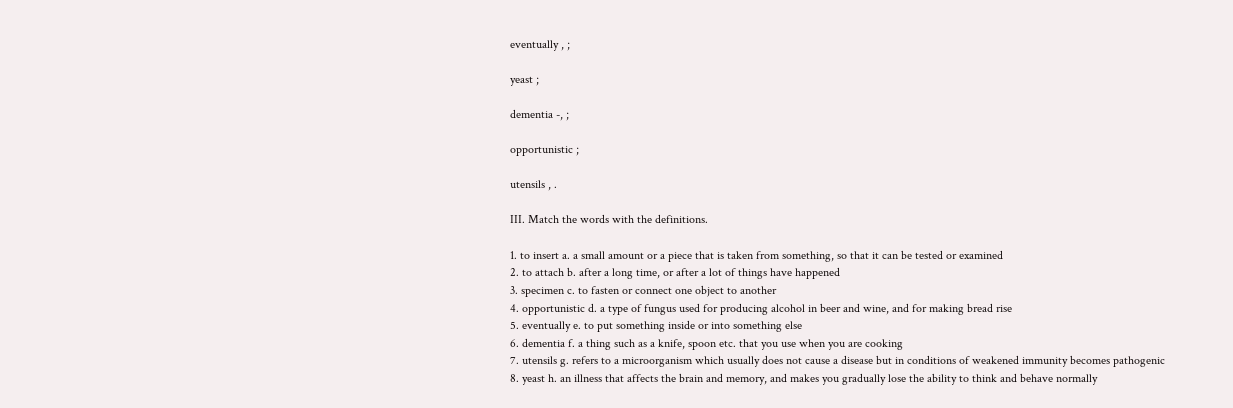eventually , ;

yeast ;

dementia -, ;

opportunistic ;

utensils , .

III. Match the words with the definitions.

1. to insert a. a small amount or a piece that is taken from something, so that it can be tested or examined
2. to attach b. after a long time, or after a lot of things have happened
3. specimen c. to fasten or connect one object to another
4. opportunistic d. a type of fungus used for producing alcohol in beer and wine, and for making bread rise
5. eventually e. to put something inside or into something else
6. dementia f. a thing such as a knife, spoon etc. that you use when you are cooking
7. utensils g. refers to a microorganism which usually does not cause a disease but in conditions of weakened immunity becomes pathogenic
8. yeast h. an illness that affects the brain and memory, and makes you gradually lose the ability to think and behave normally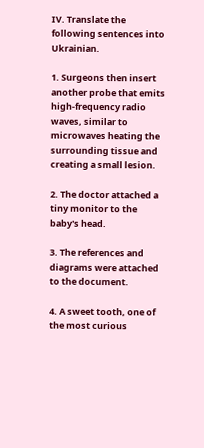IV. Translate the following sentences into Ukrainian.

1. Surgeons then insert another probe that emits high-frequency radio waves, similar to microwaves heating the surrounding tissue and creating a small lesion.

2. The doctor attached a tiny monitor to the baby's head.

3. The references and diagrams were attached to the document.

4. A sweet tooth, one of the most curious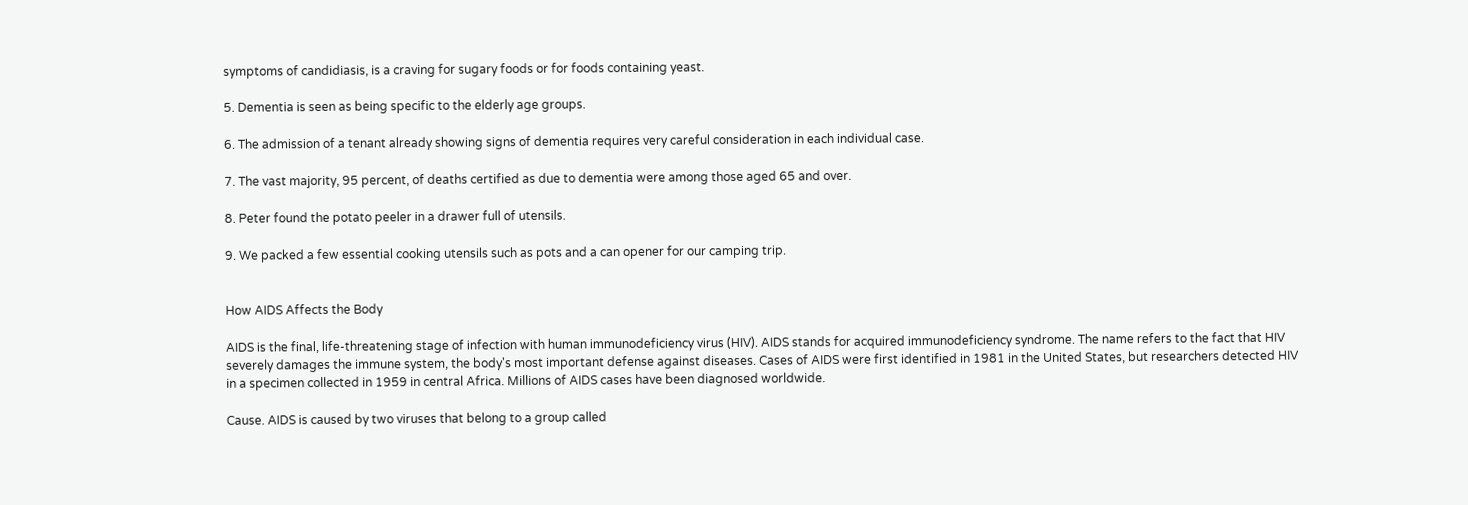symptoms of candidiasis, is a craving for sugary foods or for foods containing yeast.

5. Dementia is seen as being specific to the elderly age groups.

6. The admission of a tenant already showing signs of dementia requires very careful consideration in each individual case.

7. The vast majority, 95 percent, of deaths certified as due to dementia were among those aged 65 and over.

8. Peter found the potato peeler in a drawer full of utensils.

9. We packed a few essential cooking utensils such as pots and a can opener for our camping trip.


How AIDS Affects the Body

AIDS is the final, life-threatening stage of infection with human immunodeficiency virus (HIV). AIDS stands for acquired immunodeficiency syndrome. The name refers to the fact that HIV severely damages the immune system, the body's most important defense against diseases. Cases of AIDS were first identified in 1981 in the United States, but researchers detected HIV in a specimen collected in 1959 in central Africa. Millions of AIDS cases have been diagnosed worldwide.

Cause. AIDS is caused by two viruses that belong to a group called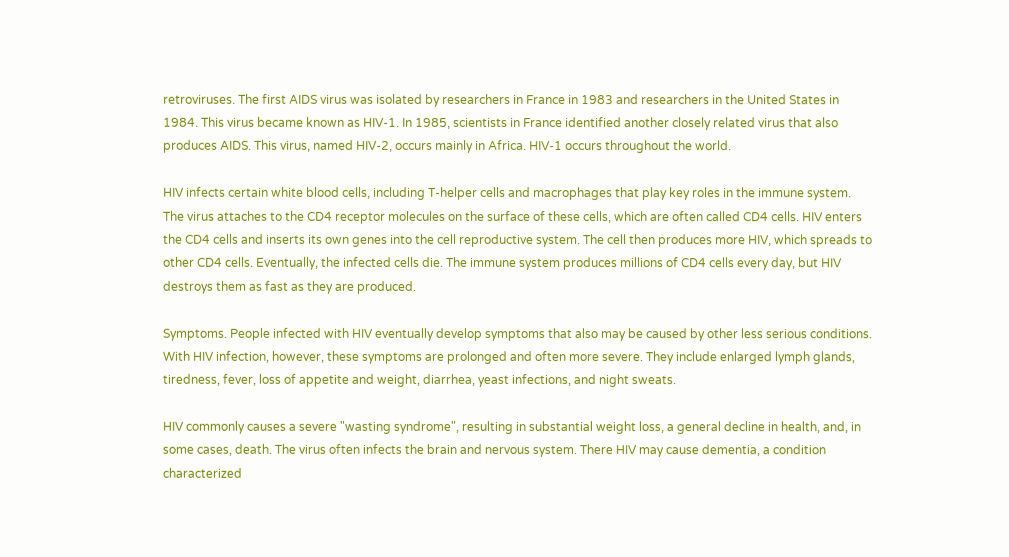retroviruses. The first AIDS virus was isolated by researchers in France in 1983 and researchers in the United States in 1984. This virus became known as HIV-1. In 1985, scientists in France identified another closely related virus that also produces AIDS. This virus, named HIV-2, occurs mainly in Africa. HIV-1 occurs throughout the world.

HIV infects certain white blood cells, including T-helper cells and macrophages that play key roles in the immune system. The virus attaches to the CD4 receptor molecules on the surface of these cells, which are often called CD4 cells. HIV enters the CD4 cells and inserts its own genes into the cell reproductive system. The cell then produces more HIV, which spreads to other CD4 cells. Eventually, the infected cells die. The immune system produces millions of CD4 cells every day, but HIV destroys them as fast as they are produced.

Symptoms. People infected with HIV eventually develop symptoms that also may be caused by other less serious conditions. With HIV infection, however, these symptoms are prolonged and often more severe. They include enlarged lymph glands, tiredness, fever, loss of appetite and weight, diarrhea, yeast infections, and night sweats.

HIV commonly causes a severe "wasting syndrome", resulting in substantial weight loss, a general decline in health, and, in some cases, death. The virus often infects the brain and nervous system. There HIV may cause dementia, a condition characterized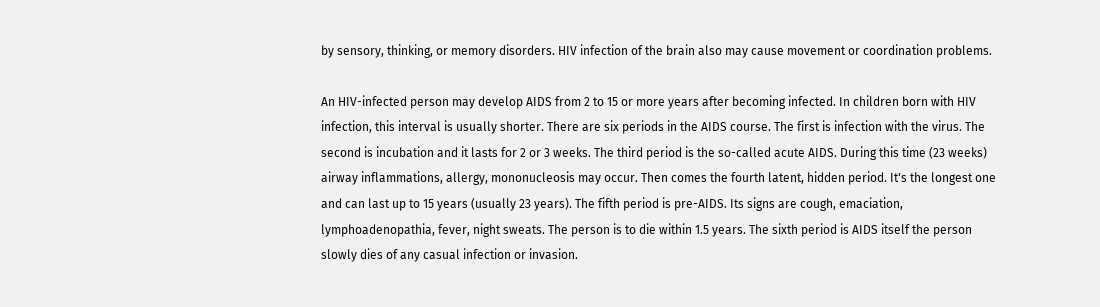by sensory, thinking, or memory disorders. HIV infection of the brain also may cause movement or coordination problems.

An HIV-infected person may develop AIDS from 2 to 15 or more years after becoming infected. In children born with HIV infection, this interval is usually shorter. There are six periods in the AIDS course. The first is infection with the virus. The second is incubation and it lasts for 2 or 3 weeks. The third period is the so-called acute AIDS. During this time (23 weeks) airway inflammations, allergy, mononucleosis may occur. Then comes the fourth latent, hidden period. It's the longest one and can last up to 15 years (usually 23 years). The fifth period is pre-AIDS. Its signs are cough, emaciation, lymphoadenopathia, fever, night sweats. The person is to die within 1.5 years. The sixth period is AIDS itself the person slowly dies of any casual infection or invasion.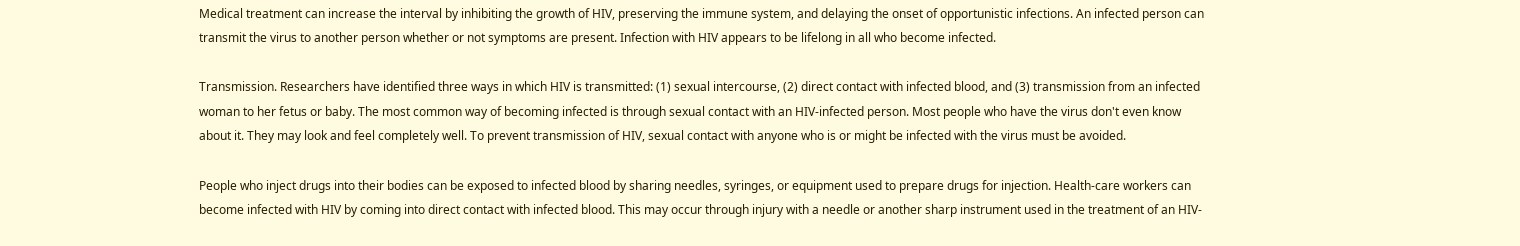Medical treatment can increase the interval by inhibiting the growth of HIV, preserving the immune system, and delaying the onset of opportunistic infections. An infected person can transmit the virus to another person whether or not symptoms are present. Infection with HIV appears to be lifelong in all who become infected.

Transmission. Researchers have identified three ways in which HIV is transmitted: (1) sexual intercourse, (2) direct contact with infected blood, and (3) transmission from an infected woman to her fetus or baby. The most common way of becoming infected is through sexual contact with an HIV-infected person. Most people who have the virus don't even know about it. They may look and feel completely well. To prevent transmission of HIV, sexual contact with anyone who is or might be infected with the virus must be avoided.

People who inject drugs into their bodies can be exposed to infected blood by sharing needles, syringes, or equipment used to prepare drugs for injection. Health-care workers can become infected with HIV by coming into direct contact with infected blood. This may occur through injury with a needle or another sharp instrument used in the treatment of an HIV-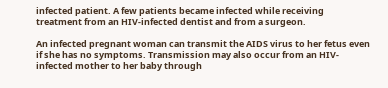infected patient. A few patients became infected while receiving treatment from an HIV-infected dentist and from a surgeon.

An infected pregnant woman can transmit the AIDS virus to her fetus even if she has no symptoms. Transmission may also occur from an HIV-infected mother to her baby through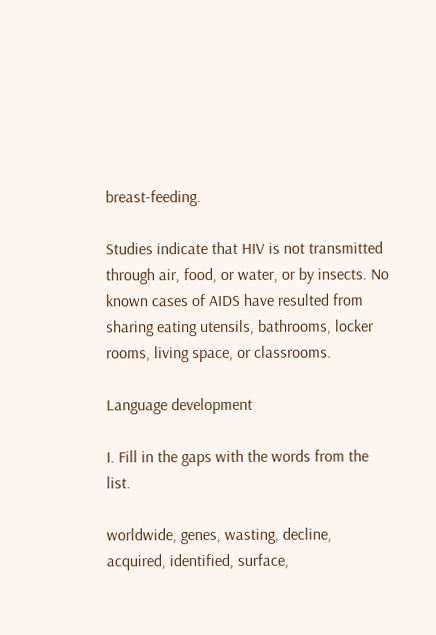breast-feeding.

Studies indicate that HIV is not transmitted through air, food, or water, or by insects. No known cases of AIDS have resulted from sharing eating utensils, bathrooms, locker rooms, living space, or classrooms.

Language development

I. Fill in the gaps with the words from the list.

worldwide, genes, wasting, decline, acquired, identified, surface,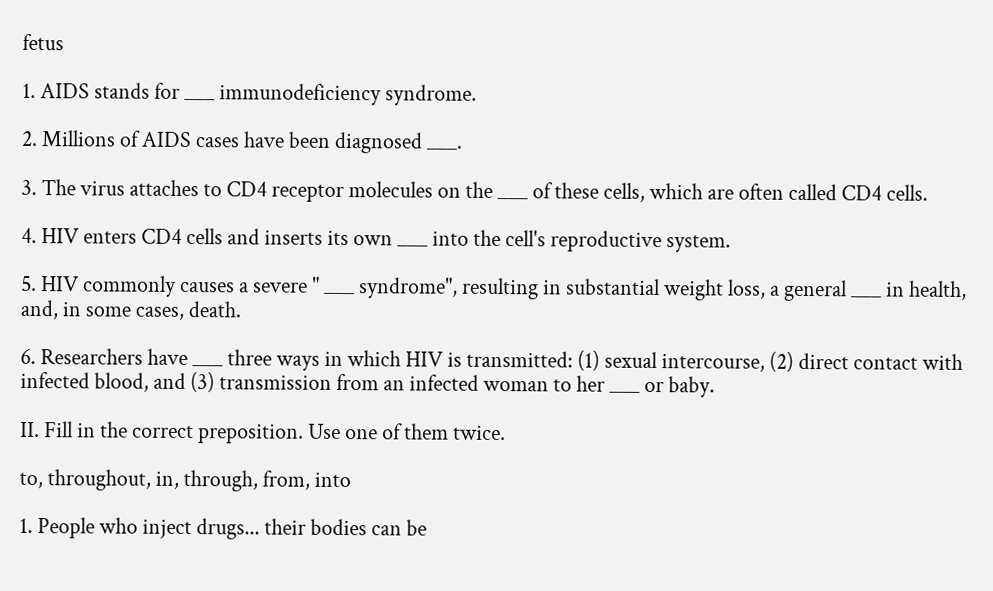fetus

1. AIDS stands for ___ immunodeficiency syndrome.

2. Millions of AIDS cases have been diagnosed ___.

3. The virus attaches to CD4 receptor molecules on the ___ of these cells, which are often called CD4 cells.

4. HIV enters CD4 cells and inserts its own ___ into the cell's reproductive system.

5. HIV commonly causes a severe " ___ syndrome", resulting in substantial weight loss, a general ___ in health, and, in some cases, death.

6. Researchers have ___ three ways in which HIV is transmitted: (1) sexual intercourse, (2) direct contact with infected blood, and (3) transmission from an infected woman to her ___ or baby.

II. Fill in the correct preposition. Use one of them twice.

to, throughout, in, through, from, into

1. People who inject drugs... their bodies can be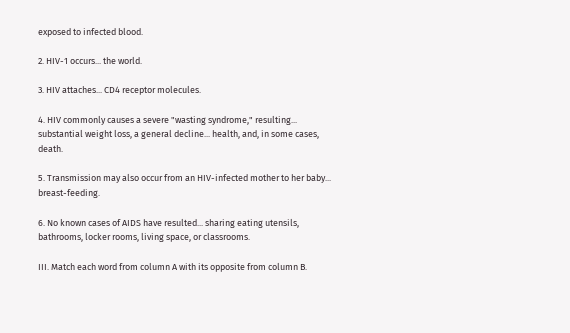exposed to infected blood.

2. HIV-1 occurs... the world.

3. HIV attaches... CD4 receptor molecules.

4. HIV commonly causes a severe "wasting syndrome," resulting... substantial weight loss, a general decline... health, and, in some cases, death.

5. Transmission may also occur from an HIV-infected mother to her baby... breast-feeding.

6. No known cases of AIDS have resulted... sharing eating utensils, bathrooms, locker rooms, living space, or classrooms.

III. Match each word from column A with its opposite from column B.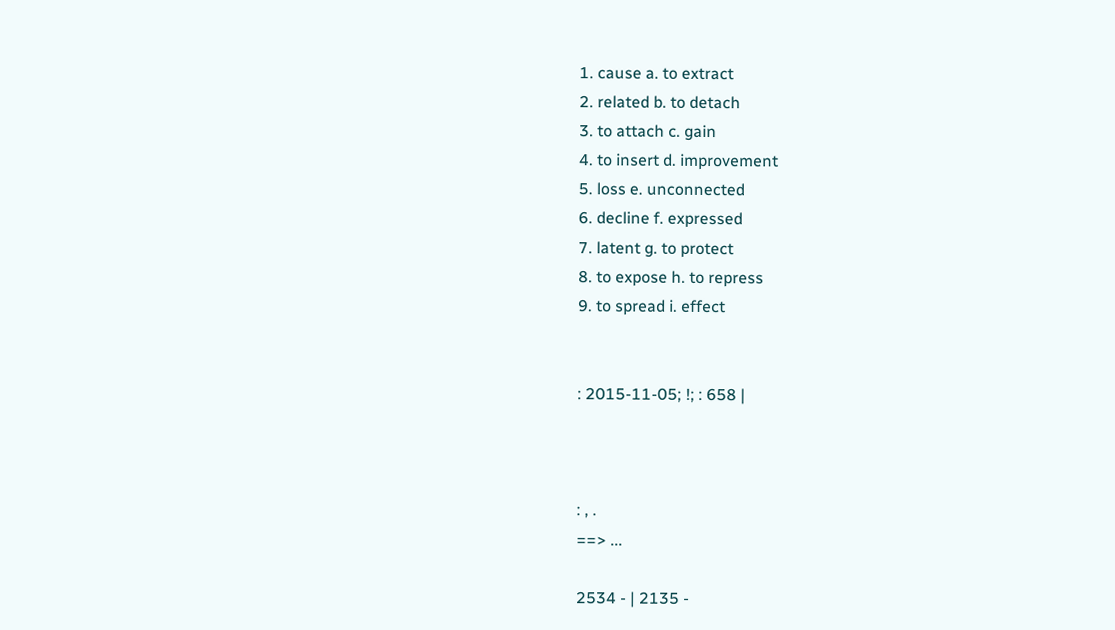1. cause a. to extract
2. related b. to detach
3. to attach c. gain
4. to insert d. improvement
5. loss e. unconnected
6. decline f. expressed
7. latent g. to protect
8. to expose h. to repress
9. to spread i. effect


: 2015-11-05; !; : 658 |



: , .
==> ...

2534 - | 2135 -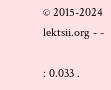© 2015-2024 lektsii.org - -

: 0.033 .